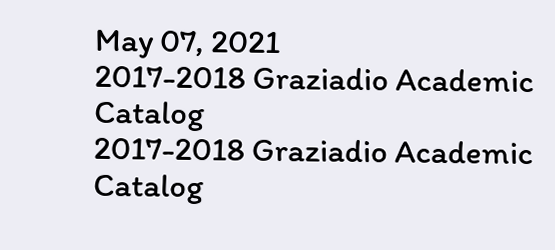May 07, 2021
2017-2018 Graziadio Academic Catalog
2017-2018 Graziadio Academic Catalog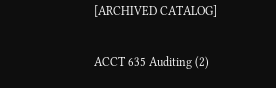[ARCHIVED CATALOG]

ACCT 635 Auditing (2)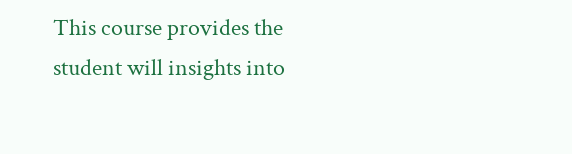This course provides the student will insights into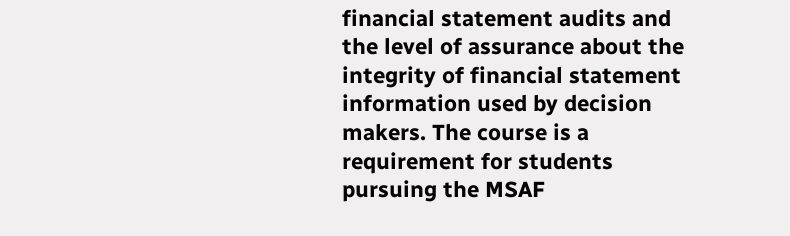financial statement audits and the level of assurance about the integrity of financial statement information used by decision makers. The course is a requirement for students pursuing the MSAF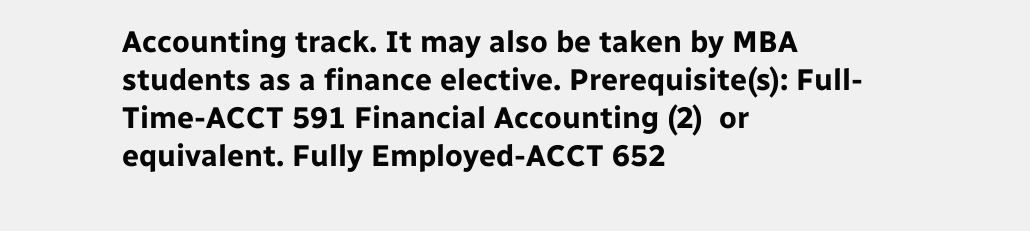Accounting track. It may also be taken by MBA students as a finance elective. Prerequisite(s): Full-Time-ACCT 591 Financial Accounting (2)  or equivalent. Fully Employed-ACCT 652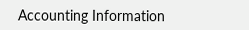Accounting Information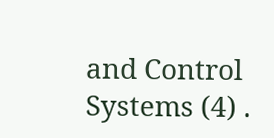and Control Systems (4) .